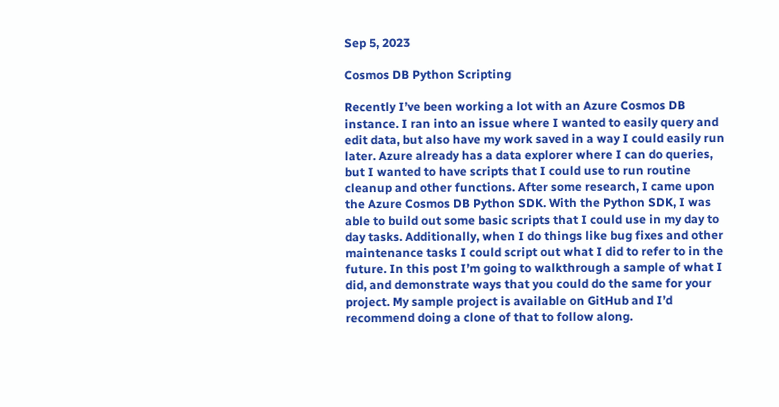Sep 5, 2023

Cosmos DB Python Scripting

Recently I’ve been working a lot with an Azure Cosmos DB instance. I ran into an issue where I wanted to easily query and edit data, but also have my work saved in a way I could easily run later. Azure already has a data explorer where I can do queries, but I wanted to have scripts that I could use to run routine cleanup and other functions. After some research, I came upon the Azure Cosmos DB Python SDK. With the Python SDK, I was able to build out some basic scripts that I could use in my day to day tasks. Additionally, when I do things like bug fixes and other maintenance tasks I could script out what I did to refer to in the future. In this post I’m going to walkthrough a sample of what I did, and demonstrate ways that you could do the same for your project. My sample project is available on GitHub and I’d recommend doing a clone of that to follow along.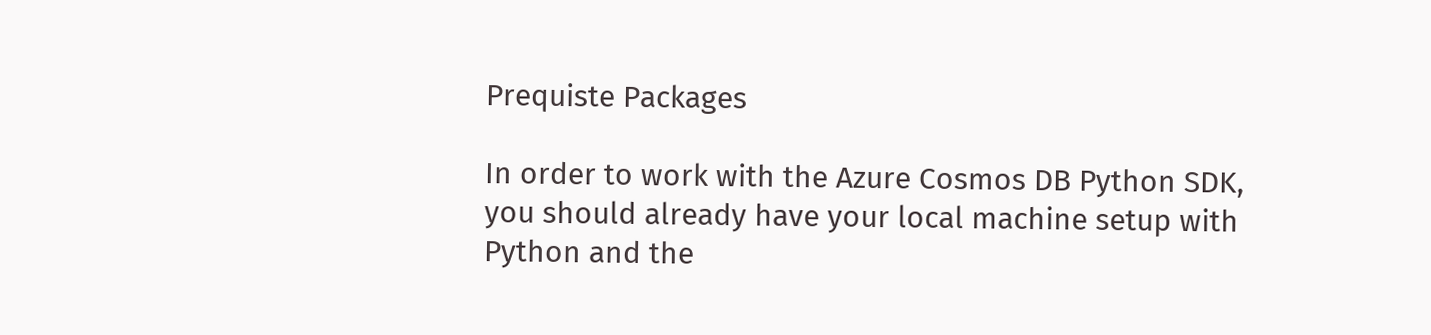Prequiste Packages

In order to work with the Azure Cosmos DB Python SDK, you should already have your local machine setup with Python and the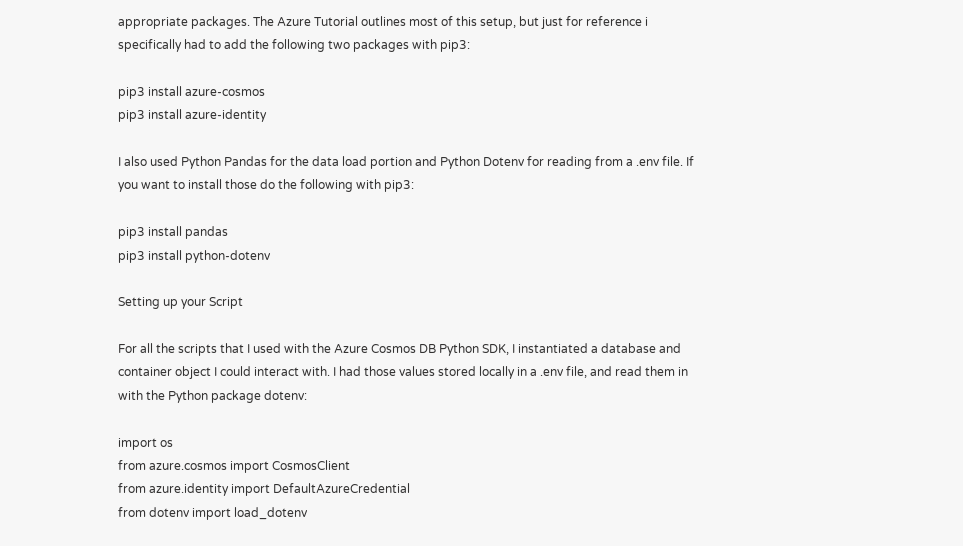appropriate packages. The Azure Tutorial outlines most of this setup, but just for reference i specifically had to add the following two packages with pip3:

pip3 install azure-cosmos
pip3 install azure-identity

I also used Python Pandas for the data load portion and Python Dotenv for reading from a .env file. If you want to install those do the following with pip3:

pip3 install pandas
pip3 install python-dotenv

Setting up your Script

For all the scripts that I used with the Azure Cosmos DB Python SDK, I instantiated a database and container object I could interact with. I had those values stored locally in a .env file, and read them in with the Python package dotenv:

import os
from azure.cosmos import CosmosClient
from azure.identity import DefaultAzureCredential
from dotenv import load_dotenv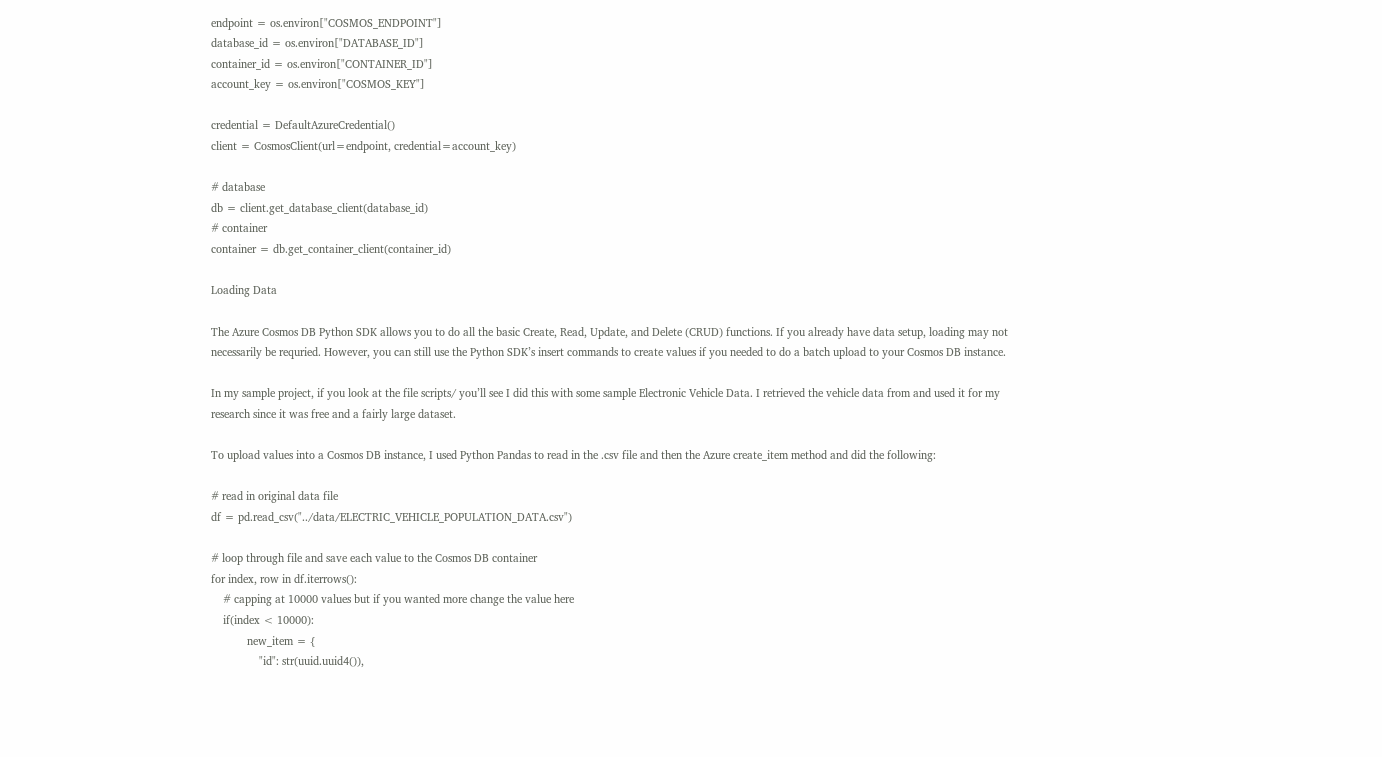endpoint = os.environ["COSMOS_ENDPOINT"]
database_id = os.environ["DATABASE_ID"]
container_id = os.environ["CONTAINER_ID"]
account_key = os.environ["COSMOS_KEY"]

credential = DefaultAzureCredential()
client = CosmosClient(url=endpoint, credential=account_key)

# database
db = client.get_database_client(database_id)
# container
container = db.get_container_client(container_id)

Loading Data

The Azure Cosmos DB Python SDK allows you to do all the basic Create, Read, Update, and Delete (CRUD) functions. If you already have data setup, loading may not necessarily be requried. However, you can still use the Python SDK’s insert commands to create values if you needed to do a batch upload to your Cosmos DB instance.

In my sample project, if you look at the file scripts/ you’ll see I did this with some sample Electronic Vehicle Data. I retrieved the vehicle data from and used it for my research since it was free and a fairly large dataset.

To upload values into a Cosmos DB instance, I used Python Pandas to read in the .csv file and then the Azure create_item method and did the following:

# read in original data file
df = pd.read_csv("../data/ELECTRIC_VEHICLE_POPULATION_DATA.csv")

# loop through file and save each value to the Cosmos DB container
for index, row in df.iterrows():
    # capping at 10000 values but if you wanted more change the value here
    if(index < 10000):
            new_item = {
                "id": str(uuid.uuid4()),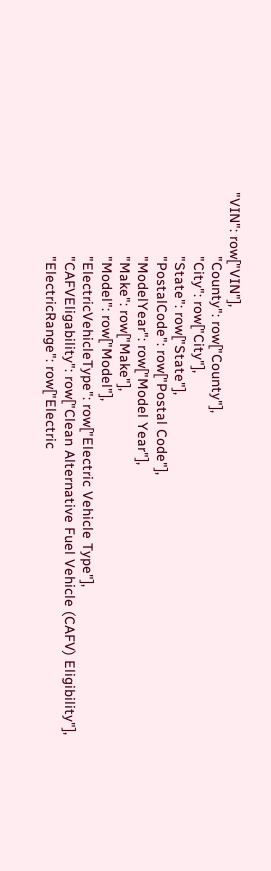"VIN": row["VIN"],
                "County": row["County"],
                "City": row["City"],
                "State": row["State"],
                "PostalCode": row["Postal Code"],
                "ModelYear": row["Model Year"],
                "Make": row["Make"],
                "Model": row["Model"],
                "ElectricVehicleType": row["Electric Vehicle Type"],
                "CAFVEligability": row["Clean Alternative Fuel Vehicle (CAFV) Eligibility"],
                "ElectricRange": row["Electric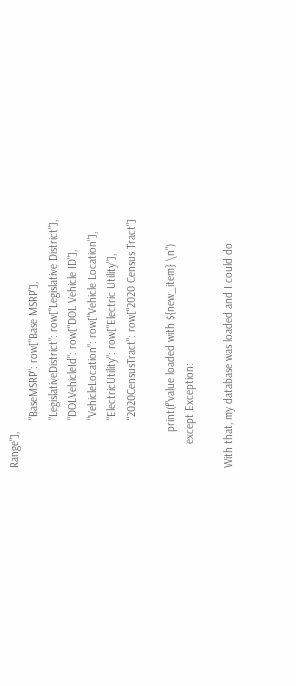Range"],
                "BaseMSRP": row["Base MSRP"],
                "LegislativeDistrict": row["Legislative District"],
                "DOLVehicleId": row["DOL Vehicle ID"],
                "VehicleLocation": row["Vehicle Location"],
                "ElectricUtility": row["Electric Utility"],
                "2020CensusTract": row["2020 Census Tract"]

            print(f"value loaded with ${new_item} \n")
        except Exception:

With that, my database was loaded and I could do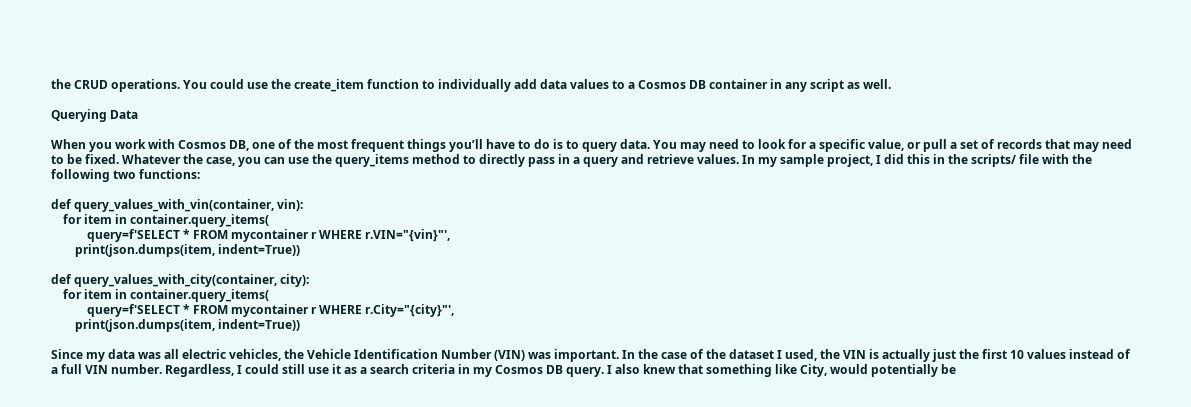the CRUD operations. You could use the create_item function to individually add data values to a Cosmos DB container in any script as well.

Querying Data

When you work with Cosmos DB, one of the most frequent things you’ll have to do is to query data. You may need to look for a specific value, or pull a set of records that may need to be fixed. Whatever the case, you can use the query_items method to directly pass in a query and retrieve values. In my sample project, I did this in the scripts/ file with the following two functions:

def query_values_with_vin(container, vin):
    for item in container.query_items(
            query=f'SELECT * FROM mycontainer r WHERE r.VIN="{vin}"',
        print(json.dumps(item, indent=True))

def query_values_with_city(container, city):
    for item in container.query_items(
            query=f'SELECT * FROM mycontainer r WHERE r.City="{city}"',
        print(json.dumps(item, indent=True))

Since my data was all electric vehicles, the Vehicle Identification Number (VIN) was important. In the case of the dataset I used, the VIN is actually just the first 10 values instead of a full VIN number. Regardless, I could still use it as a search criteria in my Cosmos DB query. I also knew that something like City, would potentially be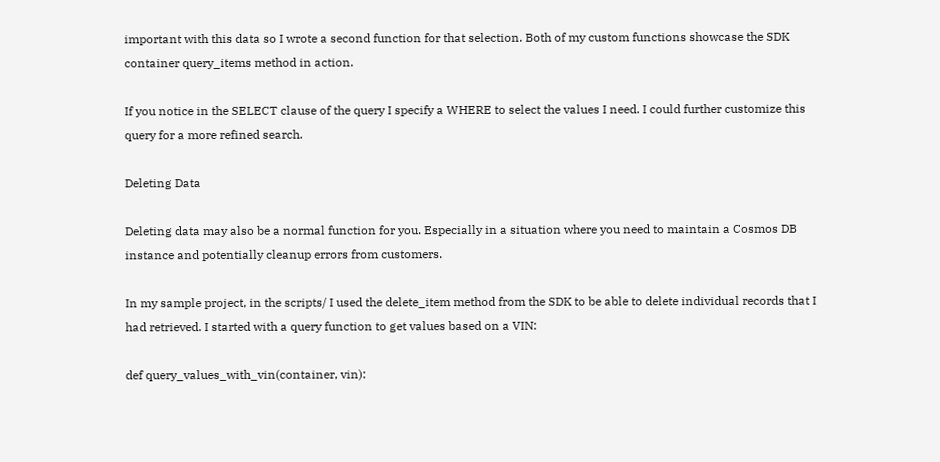important with this data so I wrote a second function for that selection. Both of my custom functions showcase the SDK container query_items method in action.

If you notice in the SELECT clause of the query I specify a WHERE to select the values I need. I could further customize this query for a more refined search.

Deleting Data

Deleting data may also be a normal function for you. Especially in a situation where you need to maintain a Cosmos DB instance and potentially cleanup errors from customers.

In my sample project, in the scripts/ I used the delete_item method from the SDK to be able to delete individual records that I had retrieved. I started with a query function to get values based on a VIN:

def query_values_with_vin(container, vin):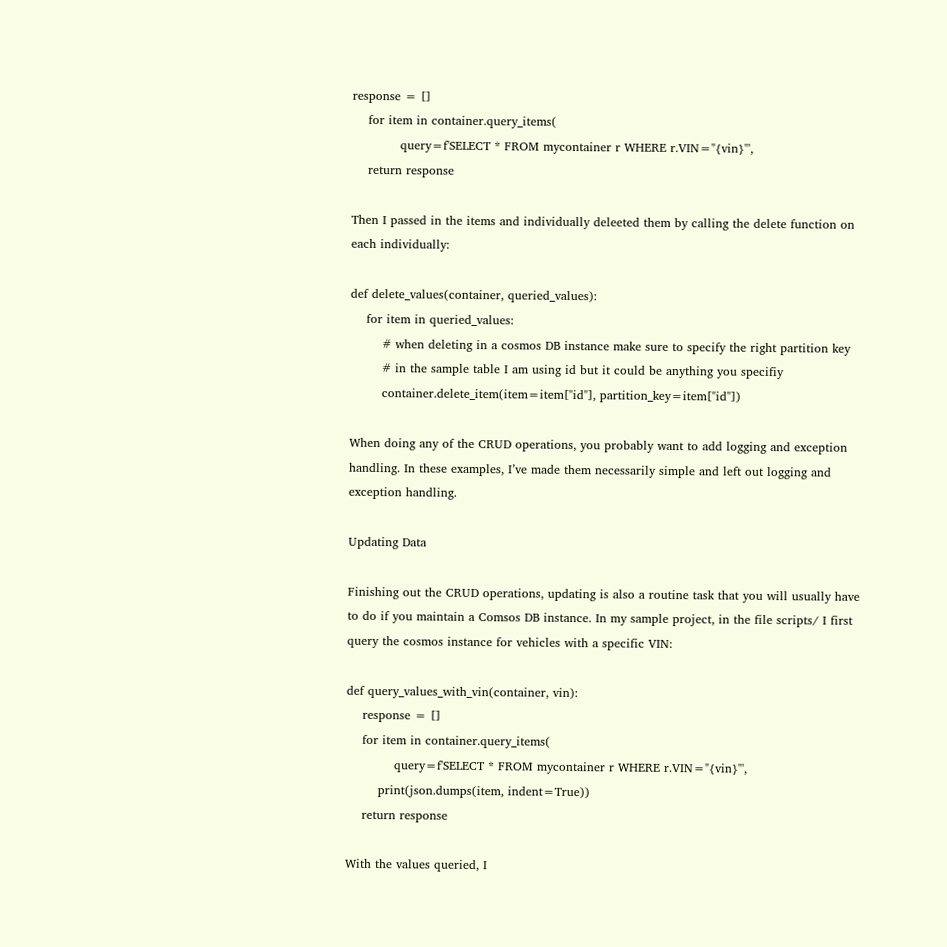response = []
    for item in container.query_items(
            query=f'SELECT * FROM mycontainer r WHERE r.VIN="{vin}"',
    return response

Then I passed in the items and individually deleeted them by calling the delete function on each individually:

def delete_values(container, queried_values):
    for item in queried_values:
        # when deleting in a cosmos DB instance make sure to specify the right partition key
        # in the sample table I am using id but it could be anything you specifiy
        container.delete_item(item=item["id"], partition_key=item["id"])

When doing any of the CRUD operations, you probably want to add logging and exception handling. In these examples, I’ve made them necessarily simple and left out logging and exception handling.

Updating Data

Finishing out the CRUD operations, updating is also a routine task that you will usually have to do if you maintain a Comsos DB instance. In my sample project, in the file scripts/ I first query the cosmos instance for vehicles with a specific VIN:

def query_values_with_vin(container, vin):
    response = []
    for item in container.query_items(
            query=f'SELECT * FROM mycontainer r WHERE r.VIN="{vin}"',
        print(json.dumps(item, indent=True))
    return response

With the values queried, I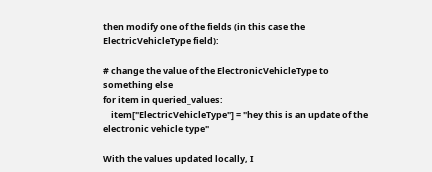then modify one of the fields (in this case the ElectricVehicleType field):

# change the value of the ElectronicVehicleType to something else
for item in queried_values:
    item["ElectricVehicleType"] = "hey this is an update of the electronic vehicle type"

With the values updated locally, I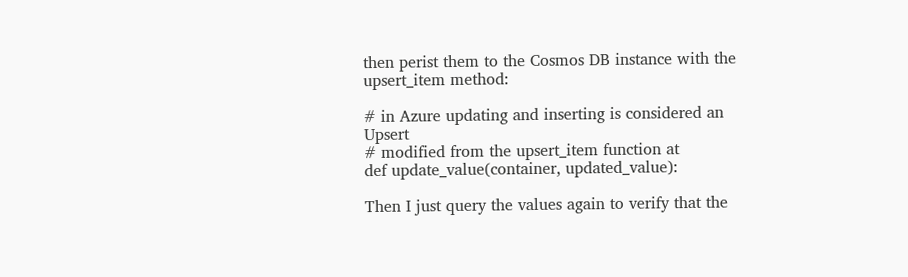then perist them to the Cosmos DB instance with the upsert_item method:

# in Azure updating and inserting is considered an Upsert
# modified from the upsert_item function at
def update_value(container, updated_value):

Then I just query the values again to verify that the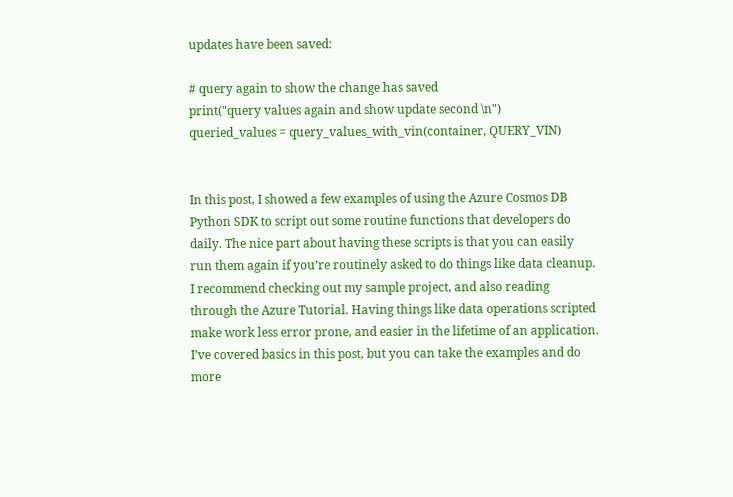updates have been saved:

# query again to show the change has saved
print("query values again and show update second \n")
queried_values = query_values_with_vin(container, QUERY_VIN)


In this post, I showed a few examples of using the Azure Cosmos DB Python SDK to script out some routine functions that developers do daily. The nice part about having these scripts is that you can easily run them again if you’re routinely asked to do things like data cleanup. I recommend checking out my sample project, and also reading through the Azure Tutorial. Having things like data operations scripted make work less error prone, and easier in the lifetime of an application. I’ve covered basics in this post, but you can take the examples and do more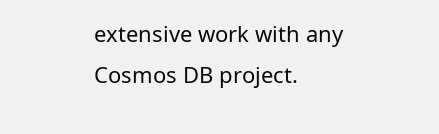extensive work with any Cosmos DB project.